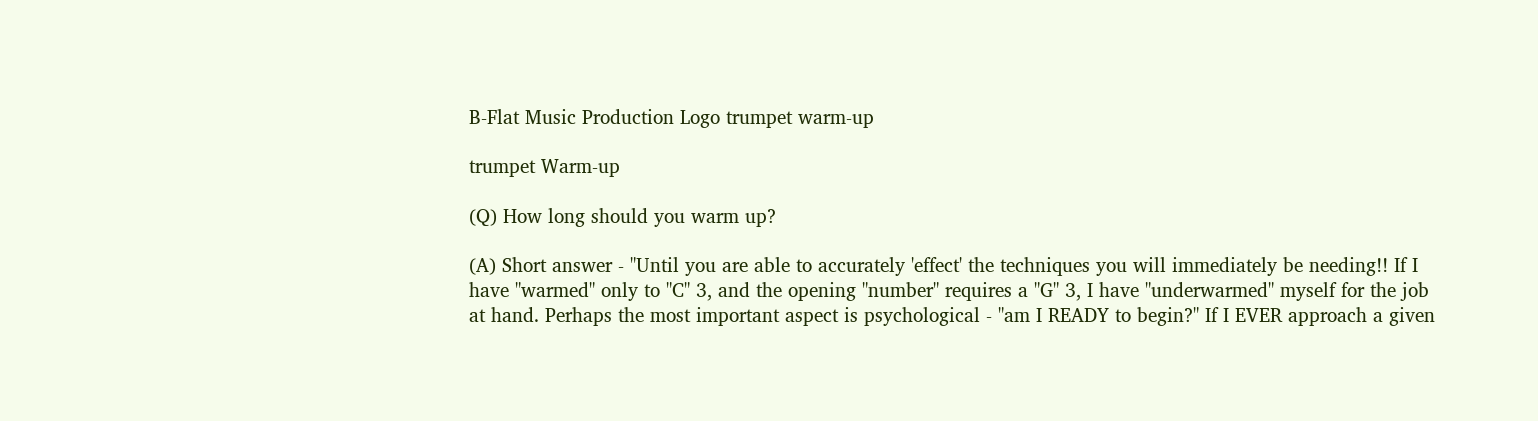B-Flat Music Production Logo trumpet warm-up

trumpet Warm-up

(Q) How long should you warm up?

(A) Short answer - "Until you are able to accurately 'effect' the techniques you will immediately be needing!! If I have "warmed" only to "C" 3, and the opening "number" requires a "G" 3, I have "underwarmed" myself for the job at hand. Perhaps the most important aspect is psychological - "am I READY to begin?" If I EVER approach a given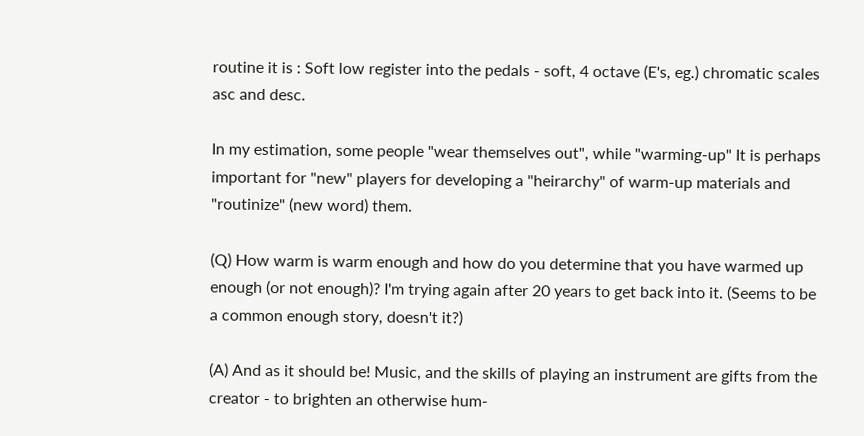routine it is : Soft low register into the pedals - soft, 4 octave (E's, eg.) chromatic scales asc and desc.

In my estimation, some people "wear themselves out", while "warming-up" It is perhaps important for "new" players for developing a "heirarchy" of warm-up materials and "routinize" (new word) them.

(Q) How warm is warm enough and how do you determine that you have warmed up enough (or not enough)? I'm trying again after 20 years to get back into it. (Seems to be a common enough story, doesn't it?)

(A) And as it should be! Music, and the skills of playing an instrument are gifts from the creator - to brighten an otherwise hum-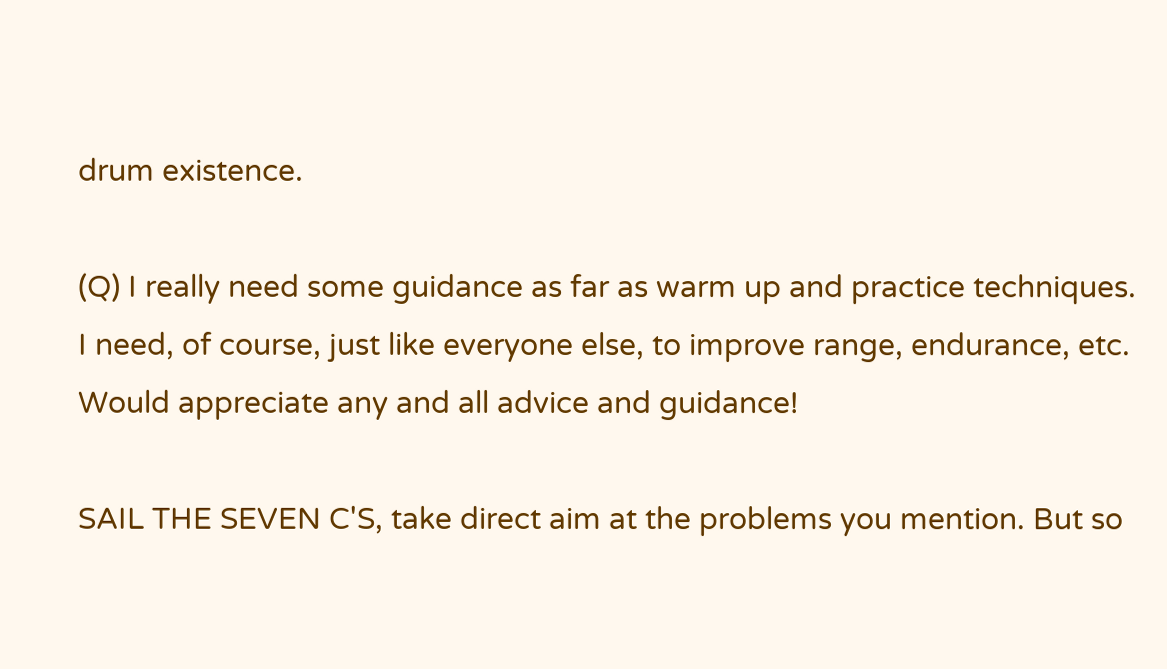drum existence.

(Q) I really need some guidance as far as warm up and practice techniques. I need, of course, just like everyone else, to improve range, endurance, etc. Would appreciate any and all advice and guidance!

SAIL THE SEVEN C'S, take direct aim at the problems you mention. But so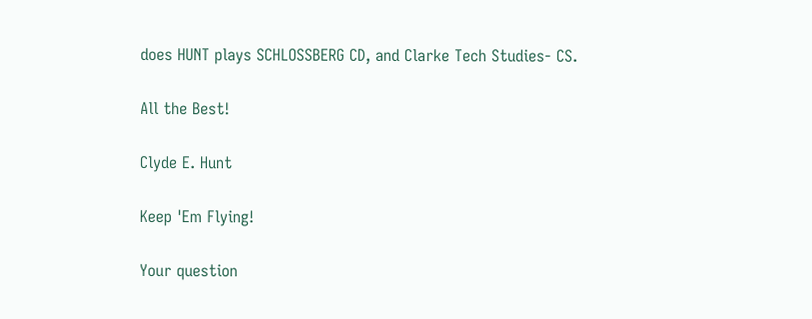does HUNT plays SCHLOSSBERG CD, and Clarke Tech Studies- CS.

All the Best!

Clyde E. Hunt

Keep 'Em Flying!

Your question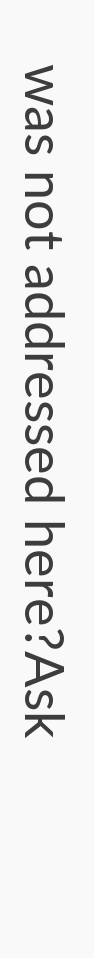was not addressed here?Ask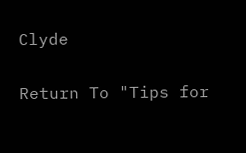Clyde

Return To "Tips for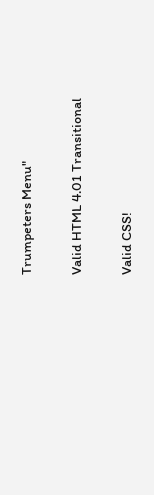Trumpeters Menu"

Valid HTML 4.01 Transitional

Valid CSS!